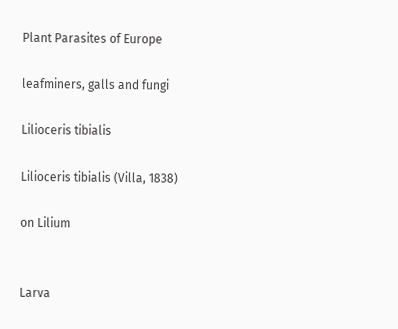Plant Parasites of Europe

leafminers, galls and fungi

Lilioceris tibialis

Lilioceris tibialis (Villa, 1838)

on Lilium


Larva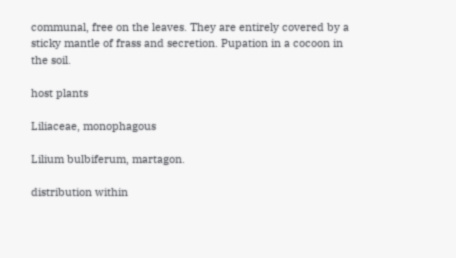communal, free on the leaves. They are entirely covered by a sticky mantle of frass and secretion. Pupation in a cocoon in the soil.

host plants

Liliaceae, monophagous

Lilium bulbiferum, martagon.

distribution within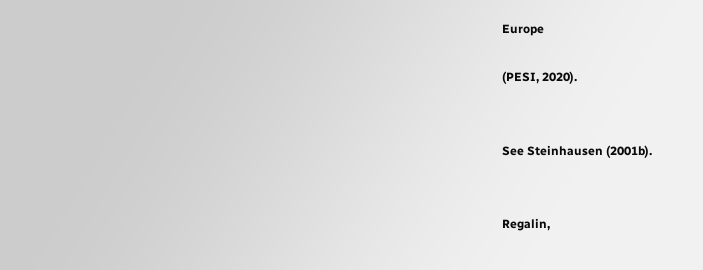Europe

(PESI, 2020).


See Steinhausen (2001b).


Regalin,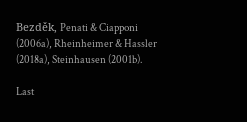Bezděk, Penati & Ciapponi (2006a), Rheinheimer & Hassler (2018a), Steinhausen (2001b).

Last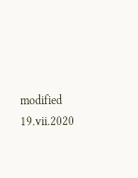modified 19.vii.2020